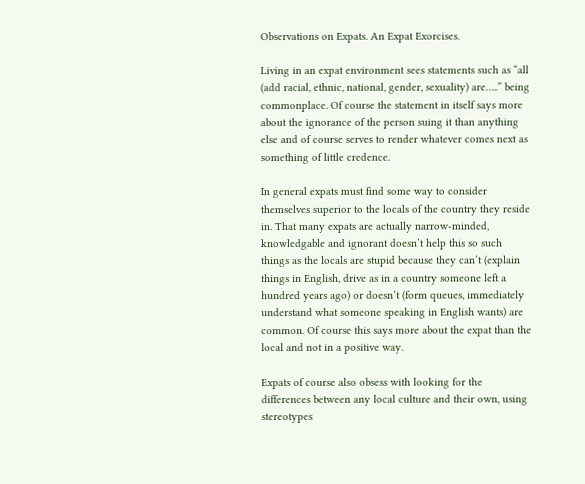Observations on Expats. An Expat Exorcises.

Living in an expat environment sees statements such as “all (add racial, ethnic, national, gender, sexuality) are…..” being commonplace. Of course the statement in itself says more about the ignorance of the person suing it than anything else and of course serves to render whatever comes next as something of little credence.

In general expats must find some way to consider themselves superior to the locals of the country they reside in. That many expats are actually narrow-minded, knowledgable and ignorant doesn’t help this so such things as the locals are stupid because they can’t (explain things in English, drive as in a country someone left a hundred years ago) or doesn’t (form queues, immediately understand what someone speaking in English wants) are common. Of course this says more about the expat than the local and not in a positive way.

Expats of course also obsess with looking for the differences between any local culture and their own, using stereotypes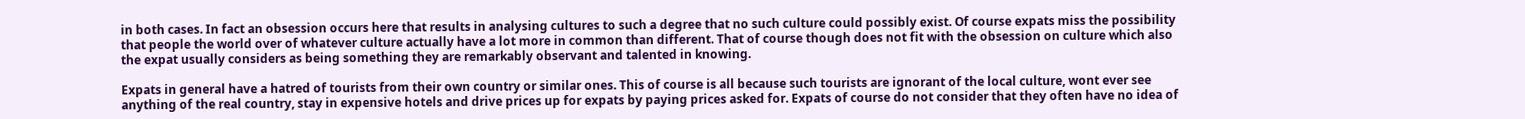in both cases. In fact an obsession occurs here that results in analysing cultures to such a degree that no such culture could possibly exist. Of course expats miss the possibility that people the world over of whatever culture actually have a lot more in common than different. That of course though does not fit with the obsession on culture which also the expat usually considers as being something they are remarkably observant and talented in knowing.

Expats in general have a hatred of tourists from their own country or similar ones. This of course is all because such tourists are ignorant of the local culture, wont ever see anything of the real country, stay in expensive hotels and drive prices up for expats by paying prices asked for. Expats of course do not consider that they often have no idea of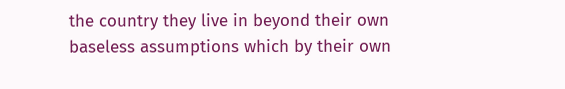the country they live in beyond their own baseless assumptions which by their own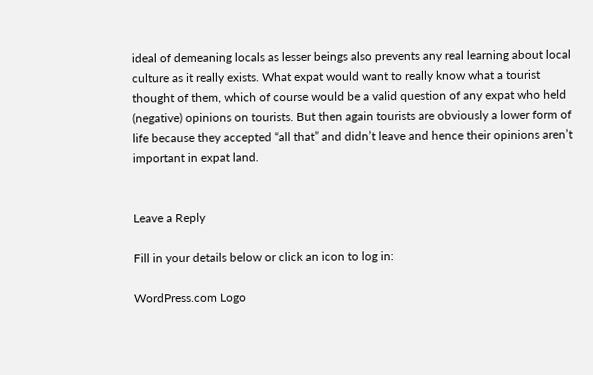ideal of demeaning locals as lesser beings also prevents any real learning about local culture as it really exists. What expat would want to really know what a tourist thought of them, which of course would be a valid question of any expat who held (negative) opinions on tourists. But then again tourists are obviously a lower form of life because they accepted “all that” and didn’t leave and hence their opinions aren’t important in expat land.


Leave a Reply

Fill in your details below or click an icon to log in:

WordPress.com Logo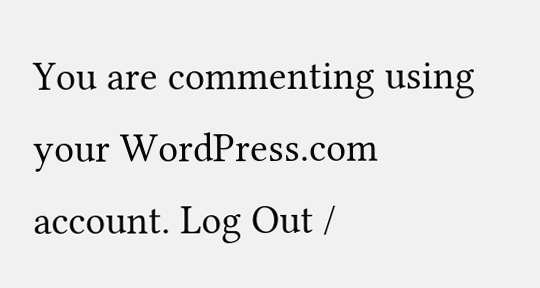You are commenting using your WordPress.com account. Log Out /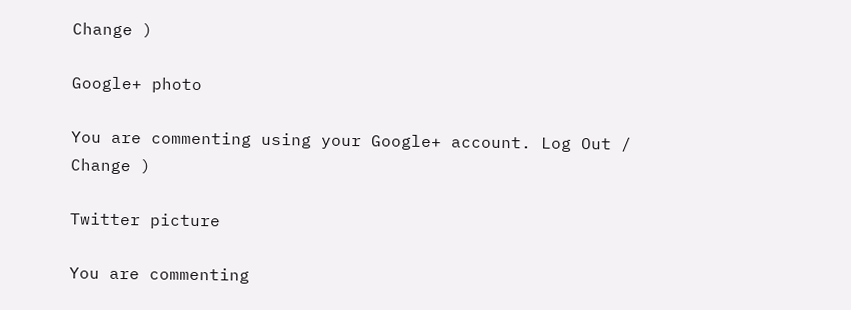Change )

Google+ photo

You are commenting using your Google+ account. Log Out /  Change )

Twitter picture

You are commenting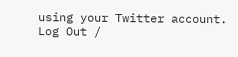using your Twitter account. Log Out /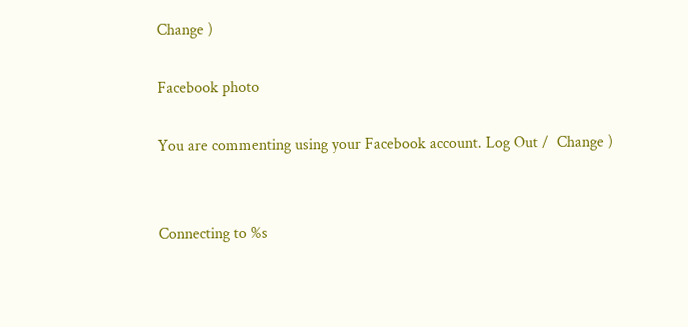Change )

Facebook photo

You are commenting using your Facebook account. Log Out /  Change )


Connecting to %s